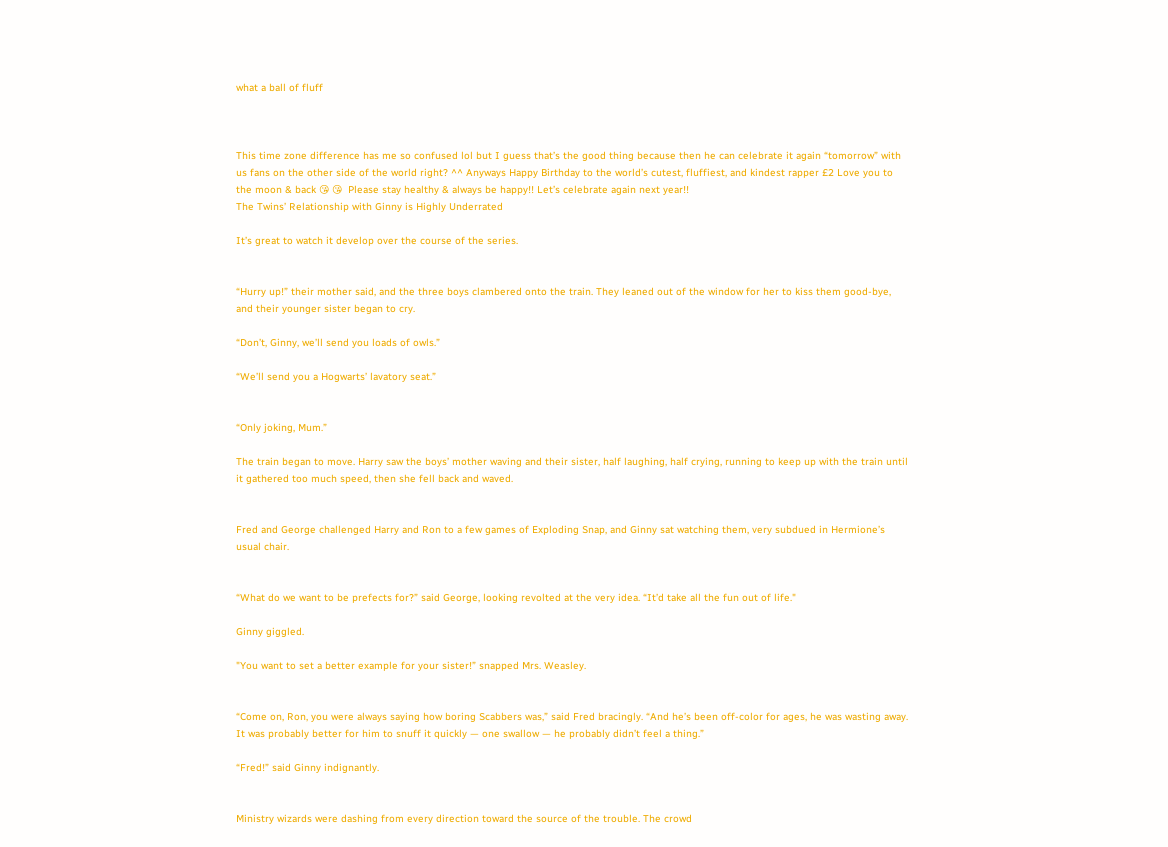what a ball of fluff



This time zone difference has me so confused lol but I guess that’s the good thing because then he can celebrate it again “tomorrow” with us fans on the other side of the world right? ^^ Anyways Happy Birthday to the world’s cutest, fluffiest, and kindest rapper £2 Love you to the moon & back 😘 😘  Please stay healthy & always be happy!! Let’s celebrate again next year!!
The Twins’ Relationship with Ginny is Highly Underrated

It’s great to watch it develop over the course of the series.


“Hurry up!” their mother said, and the three boys clambered onto the train. They leaned out of the window for her to kiss them good-bye, and their younger sister began to cry.

“Don’t, Ginny, we’ll send you loads of owls.”

“We’ll send you a Hogwarts’ lavatory seat.”


“Only joking, Mum.”

The train began to move. Harry saw the boys’ mother waving and their sister, half laughing, half crying, running to keep up with the train until it gathered too much speed, then she fell back and waved.


Fred and George challenged Harry and Ron to a few games of Exploding Snap, and Ginny sat watching them, very subdued in Hermione’s usual chair.


“What do we want to be prefects for?” said George, looking revolted at the very idea. “It’d take all the fun out of life."

Ginny giggled.

"You want to set a better example for your sister!” snapped Mrs. Weasley.


“Come on, Ron, you were always saying how boring Scabbers was,” said Fred bracingly. “And he’s been off-color for ages, he was wasting away. It was probably better for him to snuff it quickly — one swallow — he probably didn’t feel a thing.”

“Fred!” said Ginny indignantly.


Ministry wizards were dashing from every direction toward the source of the trouble. The crowd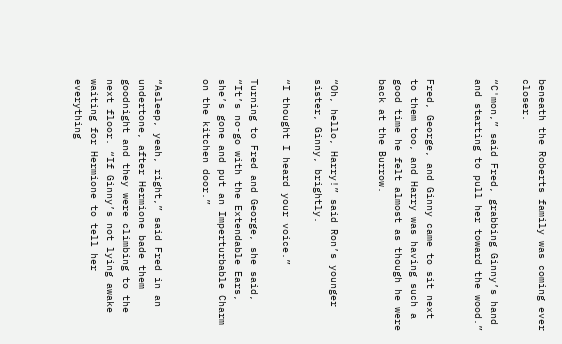beneath the Roberts family was coming ever closer.

“C'mon,” said Fred, grabbing Ginny’s hand and starting to pull her toward the wood.”


Fred, George, and Ginny came to sit next to them too, and Harry was having such a good time he felt almost as though he were back at the Burrow.


“Oh, hello, Harry!” said Ron’s younger sister, Ginny, brightly.

“I thought I heard your voice.”

Turning to Fred and George, she said, “It’s no-go with the Extendable Ears, she’s gone and put an Imperturbable Charm on the kitchen door.”


“Asleep, yeah, right,” said Fred in an undertone, after Hermione bade them goodnight and they were climbing to the next floor. “If Ginny’s not lying awake waiting for Hermione to tell her everything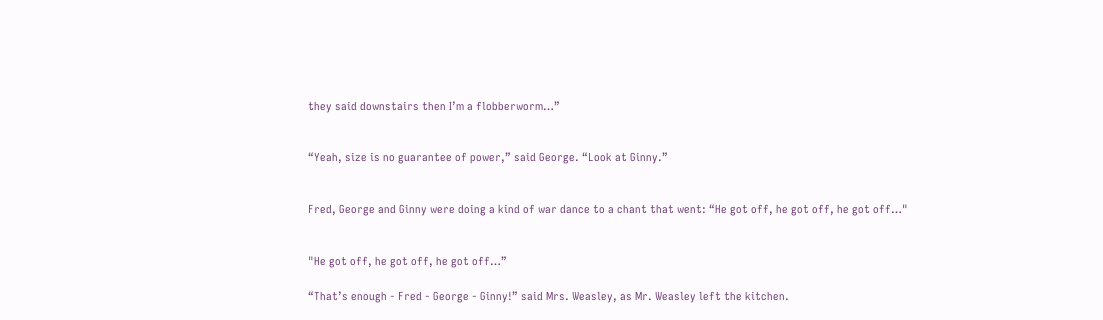they said downstairs then I’m a flobberworm…”


“Yeah, size is no guarantee of power,” said George. “Look at Ginny.”


Fred, George and Ginny were doing a kind of war dance to a chant that went: “He got off, he got off, he got off…"


"He got off, he got off, he got off…”

“That’s enough - Fred - George - Ginny!” said Mrs. Weasley, as Mr. Weasley left the kitchen.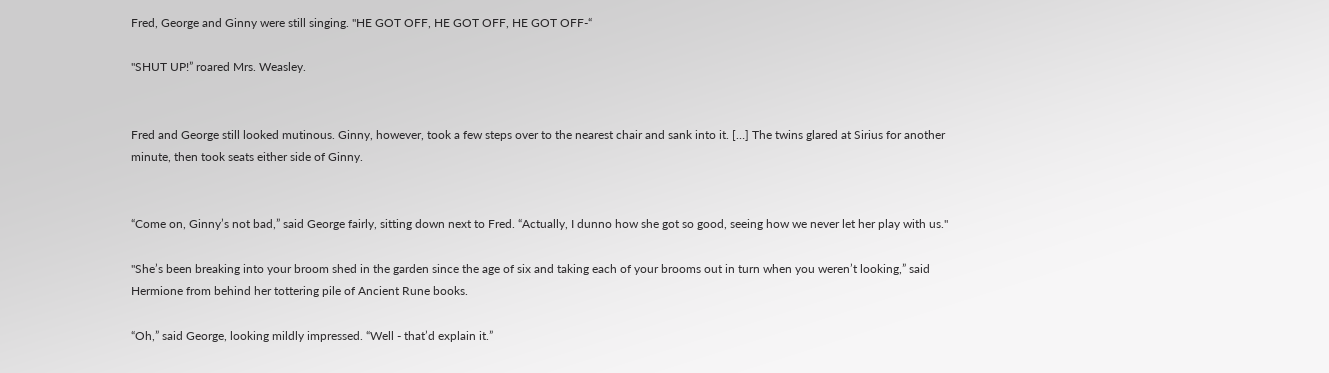Fred, George and Ginny were still singing. "HE GOT OFF, HE GOT OFF, HE GOT OFF-“

"SHUT UP!” roared Mrs. Weasley.


Fred and George still looked mutinous. Ginny, however, took a few steps over to the nearest chair and sank into it. […] The twins glared at Sirius for another minute, then took seats either side of Ginny.


“Come on, Ginny’s not bad,” said George fairly, sitting down next to Fred. “Actually, I dunno how she got so good, seeing how we never let her play with us."

"She’s been breaking into your broom shed in the garden since the age of six and taking each of your brooms out in turn when you weren’t looking,” said Hermione from behind her tottering pile of Ancient Rune books.

“Oh,” said George, looking mildly impressed. “Well - that’d explain it.”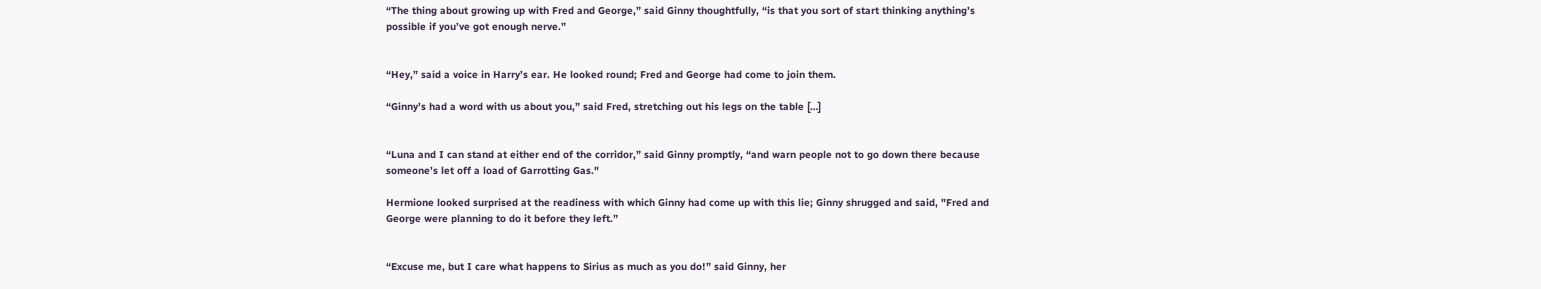“The thing about growing up with Fred and George,” said Ginny thoughtfully, “is that you sort of start thinking anything’s possible if you’ve got enough nerve.”


“Hey,” said a voice in Harry’s ear. He looked round; Fred and George had come to join them.

“Ginny’s had a word with us about you,” said Fred, stretching out his legs on the table […]


“Luna and I can stand at either end of the corridor,” said Ginny promptly, “and warn people not to go down there because someone’s let off a load of Garrotting Gas."

Hermione looked surprised at the readiness with which Ginny had come up with this lie; Ginny shrugged and said, "Fred and George were planning to do it before they left.”


“Excuse me, but I care what happens to Sirius as much as you do!” said Ginny, her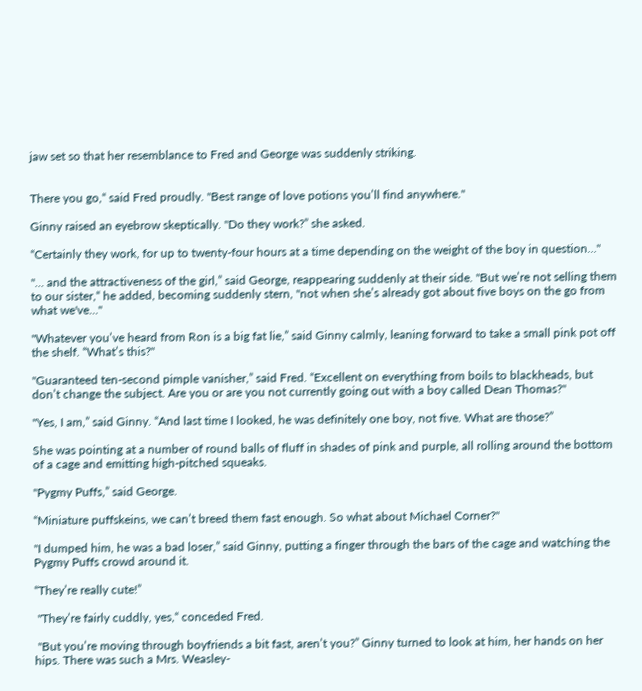jaw set so that her resemblance to Fred and George was suddenly striking.


There you go,“ said Fred proudly. "Best range of love potions you’ll find anywhere."

Ginny raised an eyebrow skeptically. "Do they work?” she asked.

“Certainly they work, for up to twenty-four hours at a time depending on the weight of the boy in question…"

"… and the attractiveness of the girl,” said George, reappearing suddenly at their side. "But we’re not selling them to our sister,“ he added, becoming suddenly stern, "not when she’s already got about five boys on the go from what we've…"

"Whatever you’ve heard from Ron is a big fat lie,” said Ginny calmly, leaning forward to take a small pink pot off the shelf. “What’s this?"

"Guaranteed ten-second pimple vanisher,” said Fred. “Excellent on everything from boils to blackheads, but don’t change the subject. Are you or are you not currently going out with a boy called Dean Thomas?"

"Yes, I am,” said Ginny. “And last time I looked, he was definitely one boy, not five. What are those?”

She was pointing at a number of round balls of fluff in shades of pink and purple, all rolling around the bottom of a cage and emitting high-pitched squeaks.

"Pygmy Puffs,” said George.

“Miniature puffskeins, we can’t breed them fast enough. So what about Michael Corner?"

"I dumped him, he was a bad loser,” said Ginny, putting a finger through the bars of the cage and watching the Pygmy Puffs crowd around it.

“They’re really cute!”

 "They’re fairly cuddly, yes,“ conceded Fred.

 "But you’re moving through boyfriends a bit fast, aren’t you?” Ginny turned to look at him, her hands on her hips. There was such a Mrs. Weasley-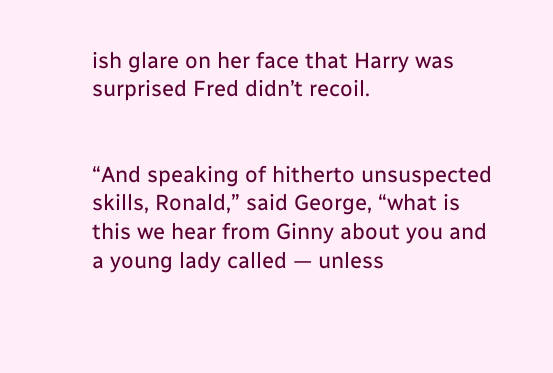ish glare on her face that Harry was surprised Fred didn’t recoil.


“And speaking of hitherto unsuspected skills, Ronald,” said George, “what is this we hear from Ginny about you and a young lady called — unless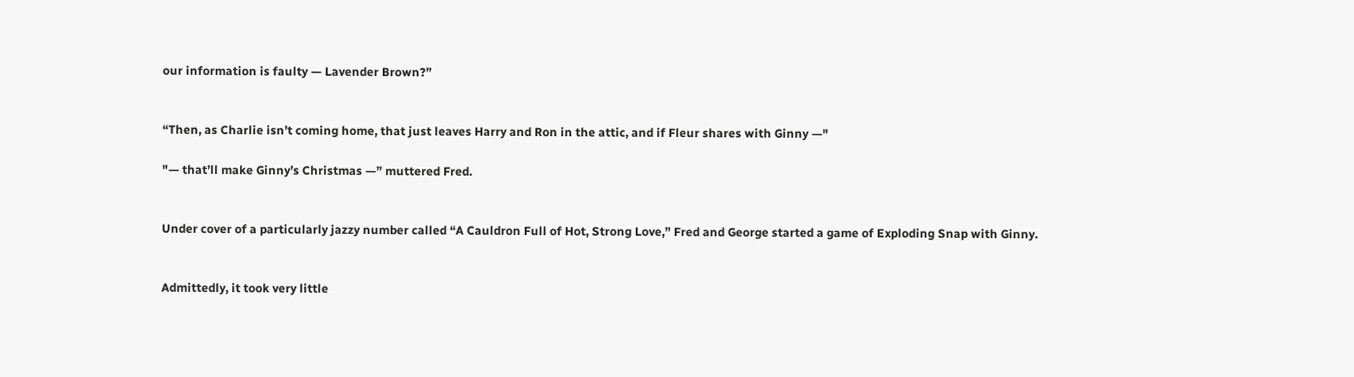our information is faulty — Lavender Brown?”


“Then, as Charlie isn’t coming home, that just leaves Harry and Ron in the attic, and if Fleur shares with Ginny —"

"— that’ll make Ginny’s Christmas —” muttered Fred.


Under cover of a particularly jazzy number called “A Cauldron Full of Hot, Strong Love,” Fred and George started a game of Exploding Snap with Ginny.


Admittedly, it took very little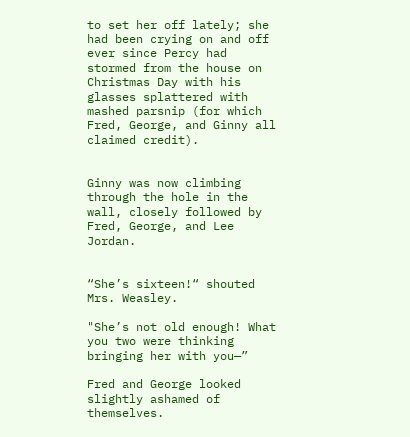to set her off lately; she had been crying on and off ever since Percy had stormed from the house on Christmas Day with his glasses splattered with mashed parsnip (for which Fred, George, and Ginny all claimed credit).


Ginny was now climbing through the hole in the wall, closely followed by Fred, George, and Lee Jordan.


“She’s sixteen!“ shouted Mrs. Weasley.

"She’s not old enough! What you two were thinking bringing her with you—”

Fred and George looked slightly ashamed of themselves.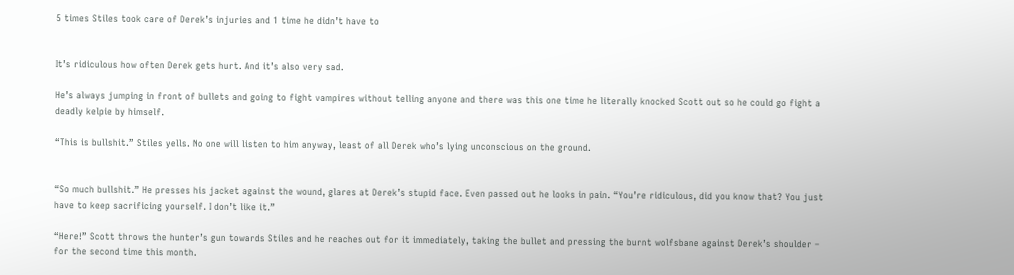5 times Stiles took care of Derek’s injuries and 1 time he didn’t have to


It’s ridiculous how often Derek gets hurt. And it’s also very sad.

He’s always jumping in front of bullets and going to fight vampires without telling anyone and there was this one time he literally knocked Scott out so he could go fight a deadly kelpie by himself.

“This is bullshit.” Stiles yells. No one will listen to him anyway, least of all Derek who’s lying unconscious on the ground.


“So much bullshit.” He presses his jacket against the wound, glares at Derek’s stupid face. Even passed out he looks in pain. “You’re ridiculous, did you know that? You just have to keep sacrificing yourself. I don’t like it.”

“Here!” Scott throws the hunter’s gun towards Stiles and he reaches out for it immediately, taking the bullet and pressing the burnt wolfsbane against Derek’s shoulder – for the second time this month.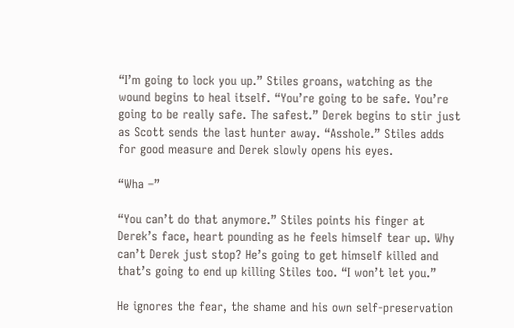“I’m going to lock you up.” Stiles groans, watching as the wound begins to heal itself. “You’re going to be safe. You’re going to be really safe. The safest.” Derek begins to stir just as Scott sends the last hunter away. “Asshole.” Stiles adds for good measure and Derek slowly opens his eyes.

“Wha –”

“You can’t do that anymore.” Stiles points his finger at Derek’s face, heart pounding as he feels himself tear up. Why can’t Derek just stop? He’s going to get himself killed and that’s going to end up killing Stiles too. “I won’t let you.”

He ignores the fear, the shame and his own self-preservation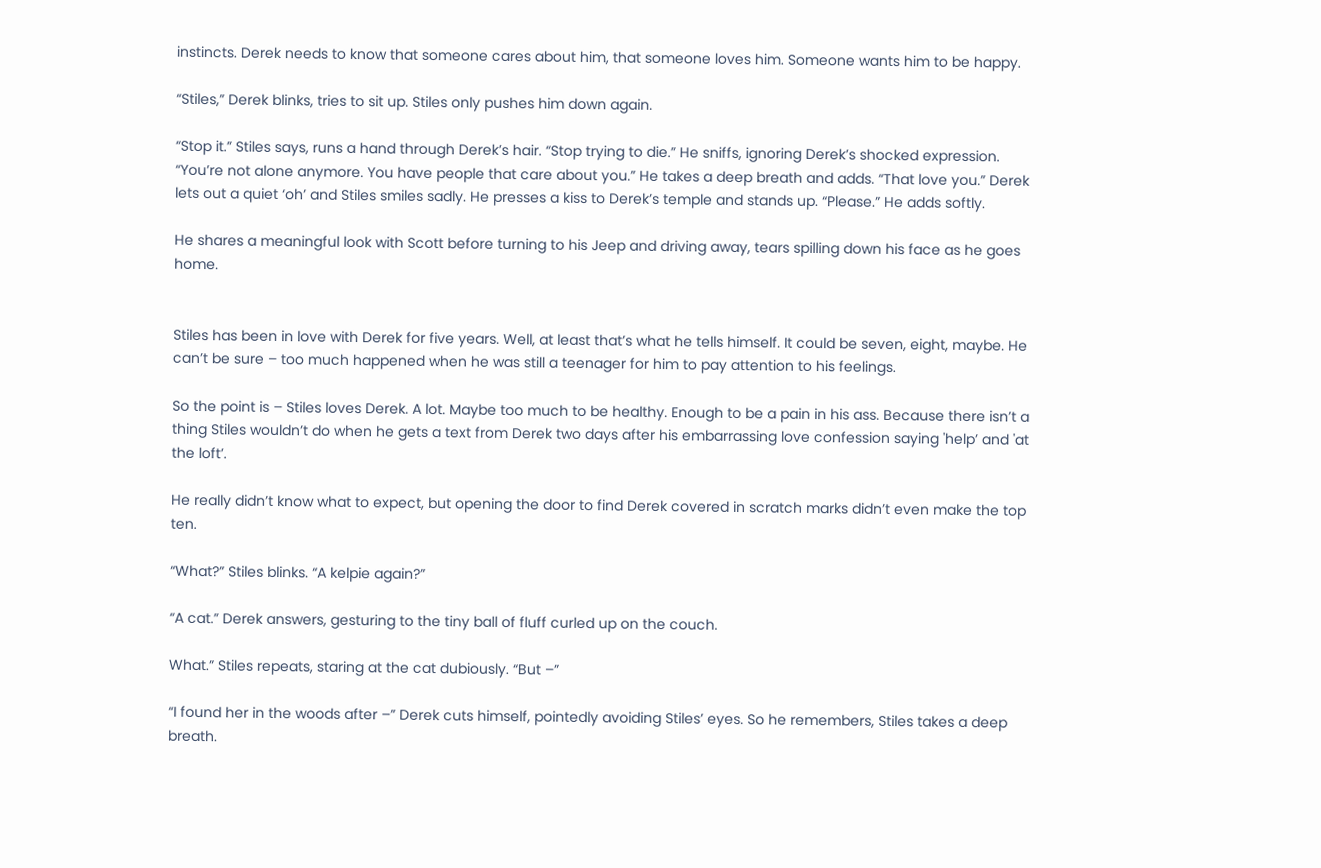instincts. Derek needs to know that someone cares about him, that someone loves him. Someone wants him to be happy.

“Stiles,” Derek blinks, tries to sit up. Stiles only pushes him down again.

“Stop it.” Stiles says, runs a hand through Derek’s hair. “Stop trying to die.” He sniffs, ignoring Derek’s shocked expression. “You’re not alone anymore. You have people that care about you.” He takes a deep breath and adds. “That love you.” Derek lets out a quiet ‘oh’ and Stiles smiles sadly. He presses a kiss to Derek’s temple and stands up. “Please.” He adds softly.

He shares a meaningful look with Scott before turning to his Jeep and driving away, tears spilling down his face as he goes home.


Stiles has been in love with Derek for five years. Well, at least that’s what he tells himself. It could be seven, eight, maybe. He can’t be sure – too much happened when he was still a teenager for him to pay attention to his feelings.

So the point is – Stiles loves Derek. A lot. Maybe too much to be healthy. Enough to be a pain in his ass. Because there isn’t a thing Stiles wouldn’t do when he gets a text from Derek two days after his embarrassing love confession saying 'help’ and 'at the loft’.

He really didn’t know what to expect, but opening the door to find Derek covered in scratch marks didn’t even make the top ten.

“What?” Stiles blinks. “A kelpie again?”

“A cat.” Derek answers, gesturing to the tiny ball of fluff curled up on the couch.

What.” Stiles repeats, staring at the cat dubiously. “But –”

“I found her in the woods after –” Derek cuts himself, pointedly avoiding Stiles’ eyes. So he remembers, Stiles takes a deep breath.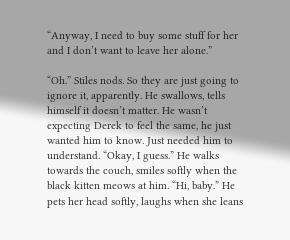“Anyway, I need to buy some stuff for her and I don’t want to leave her alone.”

“Oh.” Stiles nods. So they are just going to ignore it, apparently. He swallows, tells himself it doesn’t matter. He wasn’t expecting Derek to feel the same, he just wanted him to know. Just needed him to understand. “Okay, I guess.” He walks towards the couch, smiles softly when the black kitten meows at him. “Hi, baby.” He pets her head softly, laughs when she leans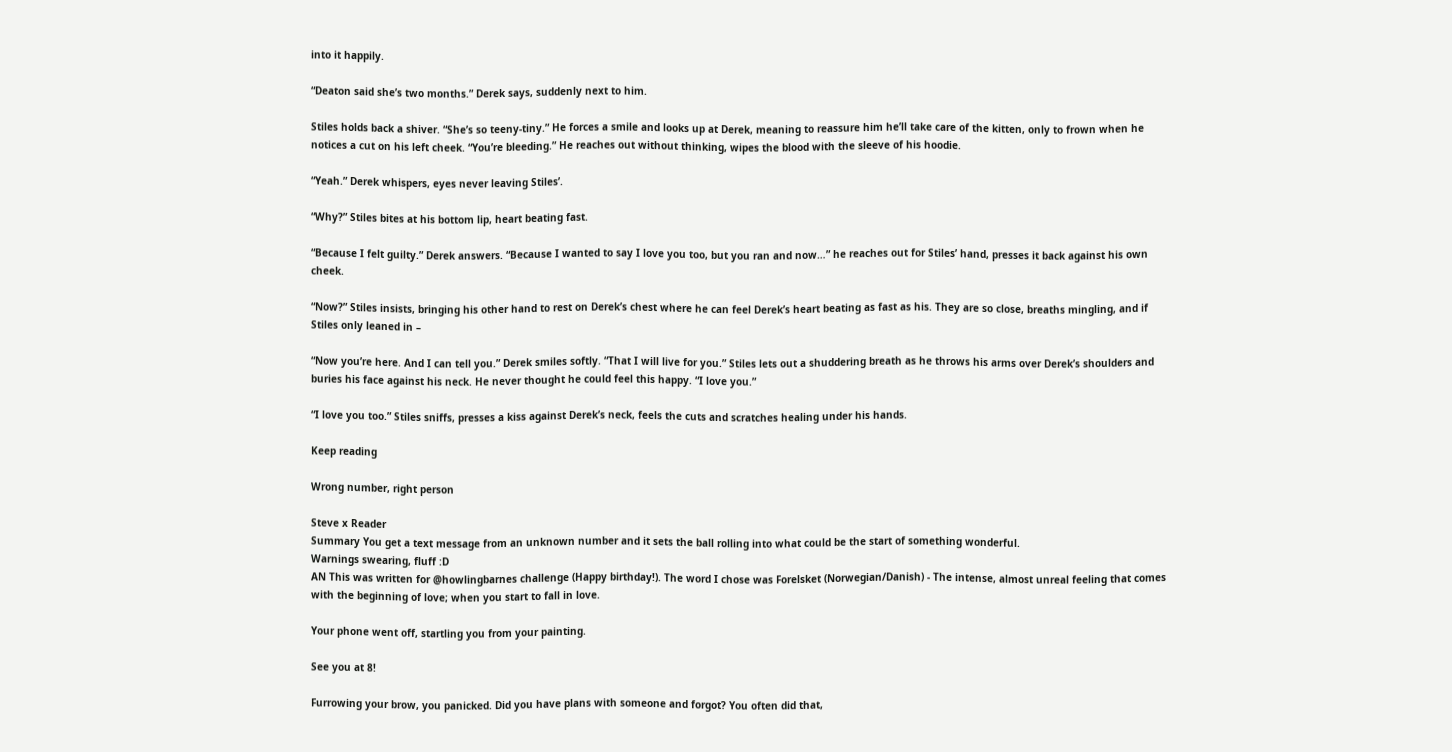into it happily.

“Deaton said she’s two months.” Derek says, suddenly next to him.

Stiles holds back a shiver. “She’s so teeny-tiny.” He forces a smile and looks up at Derek, meaning to reassure him he’ll take care of the kitten, only to frown when he notices a cut on his left cheek. “You’re bleeding.” He reaches out without thinking, wipes the blood with the sleeve of his hoodie.

“Yeah.” Derek whispers, eyes never leaving Stiles’.

“Why?” Stiles bites at his bottom lip, heart beating fast.

“Because I felt guilty.” Derek answers. “Because I wanted to say I love you too, but you ran and now…” he reaches out for Stiles’ hand, presses it back against his own cheek.

“Now?” Stiles insists, bringing his other hand to rest on Derek’s chest where he can feel Derek’s heart beating as fast as his. They are so close, breaths mingling, and if Stiles only leaned in –

“Now you’re here. And I can tell you.” Derek smiles softly. “That I will live for you.” Stiles lets out a shuddering breath as he throws his arms over Derek’s shoulders and buries his face against his neck. He never thought he could feel this happy. “I love you.”

“I love you too.” Stiles sniffs, presses a kiss against Derek’s neck, feels the cuts and scratches healing under his hands.

Keep reading

Wrong number, right person

Steve x Reader
Summary You get a text message from an unknown number and it sets the ball rolling into what could be the start of something wonderful.
Warnings swearing, fluff :D
AN This was written for @howlingbarnes challenge (Happy birthday!). The word I chose was Forelsket (Norwegian/Danish) - The intense, almost unreal feeling that comes with the beginning of love; when you start to fall in love.

Your phone went off, startling you from your painting.

See you at 8!

Furrowing your brow, you panicked. Did you have plans with someone and forgot? You often did that,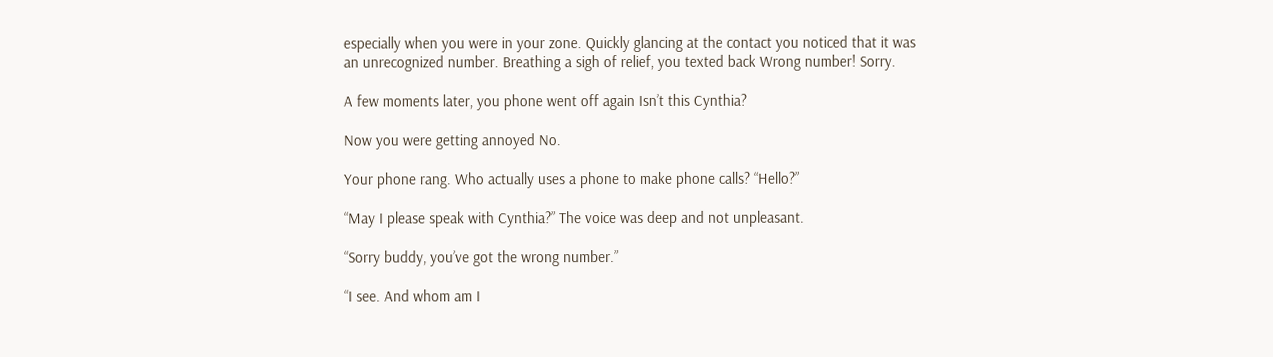especially when you were in your zone. Quickly glancing at the contact you noticed that it was an unrecognized number. Breathing a sigh of relief, you texted back Wrong number! Sorry.

A few moments later, you phone went off again Isn’t this Cynthia?

Now you were getting annoyed No.

Your phone rang. Who actually uses a phone to make phone calls? “Hello?”

“May I please speak with Cynthia?” The voice was deep and not unpleasant.

“Sorry buddy, you’ve got the wrong number.”

“I see. And whom am I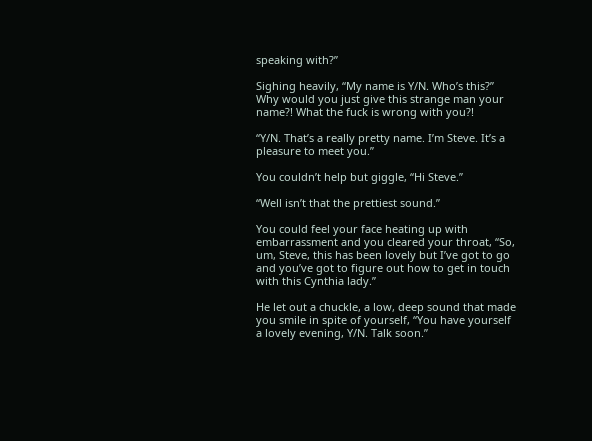speaking with?”

Sighing heavily, “My name is Y/N. Who’s this?” Why would you just give this strange man your name?! What the fuck is wrong with you?!

“Y/N. That’s a really pretty name. I’m Steve. It’s a pleasure to meet you.”

You couldn’t help but giggle, “Hi Steve.”

“Well isn’t that the prettiest sound.”

You could feel your face heating up with embarrassment and you cleared your throat, “So, um, Steve, this has been lovely but I’ve got to go and you’ve got to figure out how to get in touch with this Cynthia lady.”

He let out a chuckle, a low, deep sound that made you smile in spite of yourself, “You have yourself a lovely evening, Y/N. Talk soon.”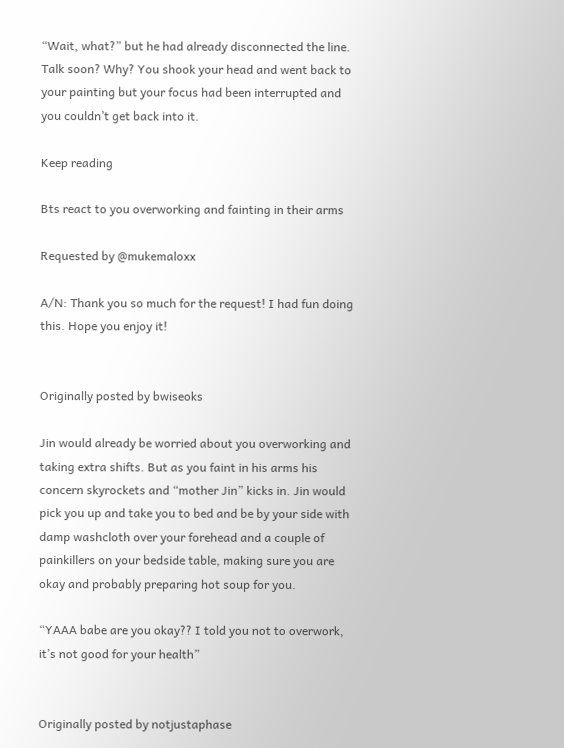“Wait, what?” but he had already disconnected the line. Talk soon? Why? You shook your head and went back to your painting but your focus had been interrupted and you couldn’t get back into it.

Keep reading

Bts react to you overworking and fainting in their arms

Requested by @mukemaloxx

A/N: Thank you so much for the request! I had fun doing this. Hope you enjoy it!


Originally posted by bwiseoks

Jin would already be worried about you overworking and taking extra shifts. But as you faint in his arms his concern skyrockets and “mother Jin” kicks in. Jin would pick you up and take you to bed and be by your side with damp washcloth over your forehead and a couple of painkillers on your bedside table, making sure you are okay and probably preparing hot soup for you.

“YAAA babe are you okay?? I told you not to overwork, it’s not good for your health”


Originally posted by notjustaphase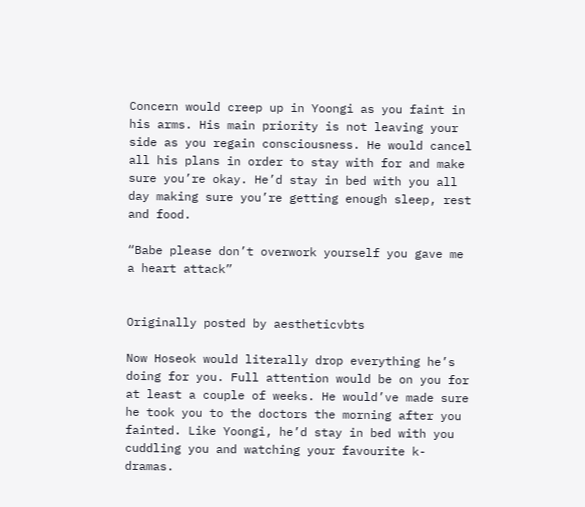Concern would creep up in Yoongi as you faint in his arms. His main priority is not leaving your side as you regain consciousness. He would cancel all his plans in order to stay with for and make sure you’re okay. He’d stay in bed with you all day making sure you’re getting enough sleep, rest and food.

“Babe please don’t overwork yourself you gave me a heart attack”


Originally posted by aestheticvbts

Now Hoseok would literally drop everything he’s doing for you. Full attention would be on you for at least a couple of weeks. He would’ve made sure he took you to the doctors the morning after you fainted. Like Yoongi, he’d stay in bed with you cuddling you and watching your favourite k-dramas.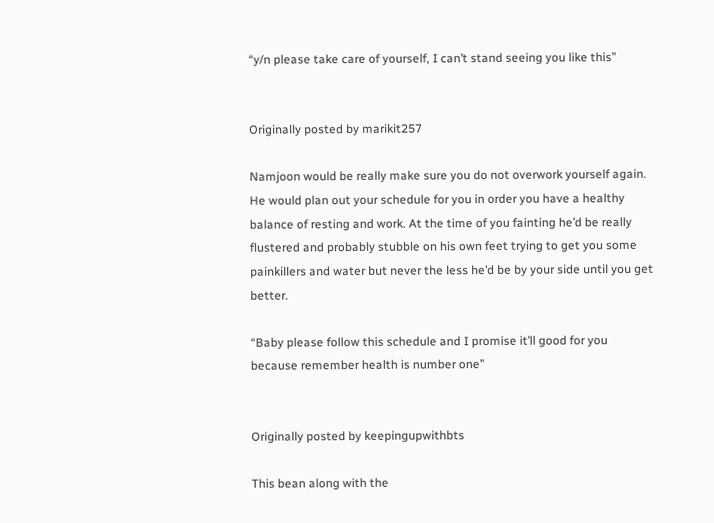“y/n please take care of yourself, I can’t stand seeing you like this”


Originally posted by marikit257

Namjoon would be really make sure you do not overwork yourself again. He would plan out your schedule for you in order you have a healthy balance of resting and work. At the time of you fainting he’d be really flustered and probably stubble on his own feet trying to get you some painkillers and water but never the less he’d be by your side until you get better.

“Baby please follow this schedule and I promise it’ll good for you because remember health is number one”


Originally posted by keepingupwithbts

This bean along with the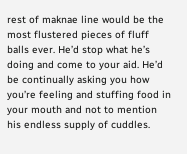rest of maknae line would be the most flustered pieces of fluff balls ever. He’d stop what he’s doing and come to your aid. He’d be continually asking you how you’re feeling and stuffing food in your mouth and not to mention his endless supply of cuddles.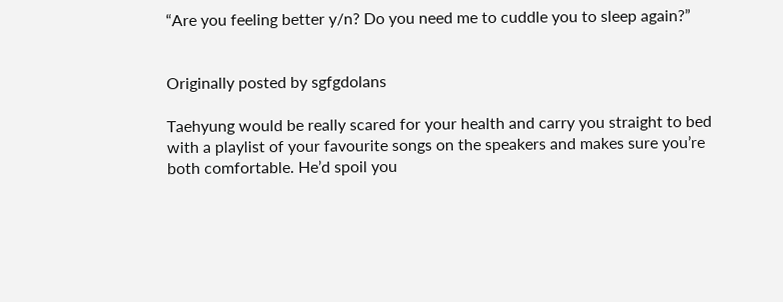“Are you feeling better y/n? Do you need me to cuddle you to sleep again?”


Originally posted by sgfgdolans

Taehyung would be really scared for your health and carry you straight to bed with a playlist of your favourite songs on the speakers and makes sure you’re both comfortable. He’d spoil you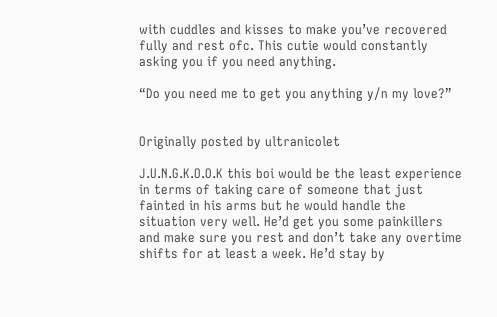with cuddles and kisses to make you’ve recovered fully and rest ofc. This cutie would constantly asking you if you need anything.

“Do you need me to get you anything y/n my love?”


Originally posted by ultranicolet

J.U.N.G.K.O.O.K this boi would be the least experience in terms of taking care of someone that just fainted in his arms but he would handle the situation very well. He’d get you some painkillers and make sure you rest and don’t take any overtime shifts for at least a week. He’d stay by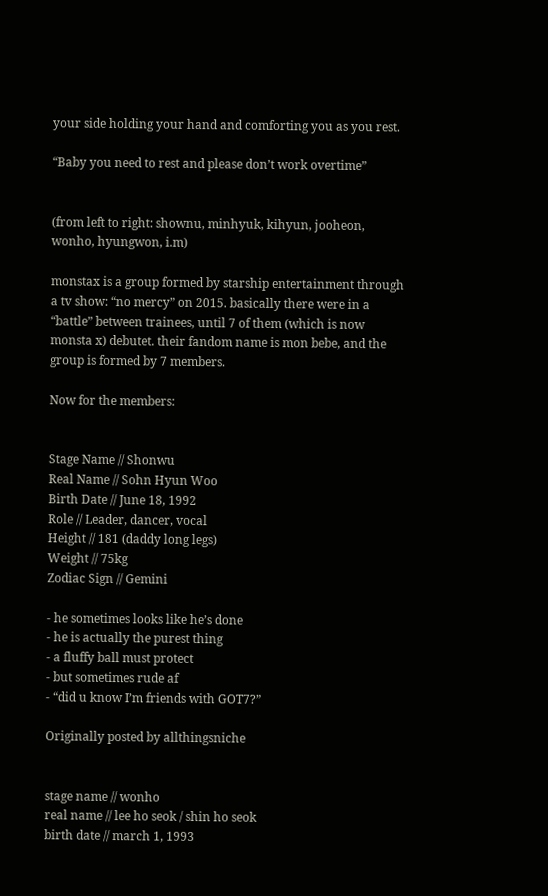your side holding your hand and comforting you as you rest.

“Baby you need to rest and please don’t work overtime”


(from left to right: shownu, minhyuk, kihyun, jooheon, wonho, hyungwon, i.m)

monstax is a group formed by starship entertainment through a tv show: “no mercy” on 2015. basically there were in a “battle” between trainees, until 7 of them (which is now monsta x) debutet. their fandom name is mon bebe, and the group is formed by 7 members.

Now for the members:


Stage Name // Shonwu
Real Name // Sohn Hyun Woo
Birth Date // June 18, 1992
Role // Leader, dancer, vocal
Height // 181 (daddy long legs)
Weight // 75kg
Zodiac Sign // Gemini

- he sometimes looks like he’s done
- he is actually the purest thing
- a fluffy ball must protect
- but sometimes rude af
- “did u know I’m friends with GOT7?”

Originally posted by allthingsniche


stage name // wonho
real name // lee ho seok / shin ho seok
birth date // march 1, 1993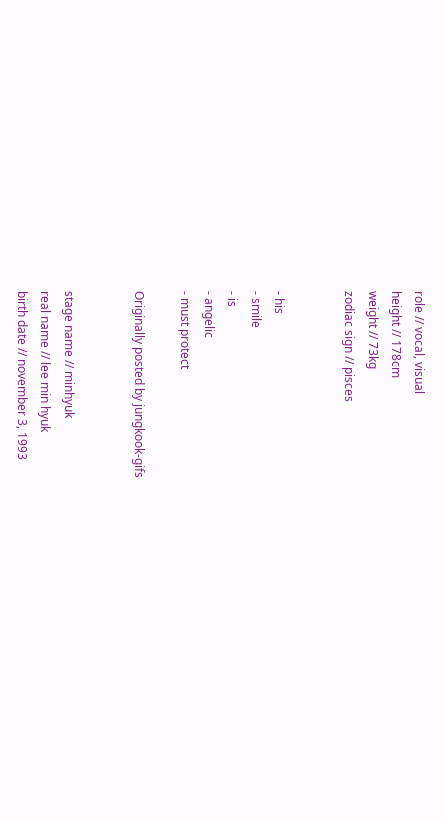role // vocal, visual
height // 178cm
weight // 73kg
zodiac sign // pisces


- his
- smile
- is
- angelic
- must protect

Originally posted by jungkook-gifs


stage name // minhyuk
real name // lee min hyuk
birth date // november 3, 1993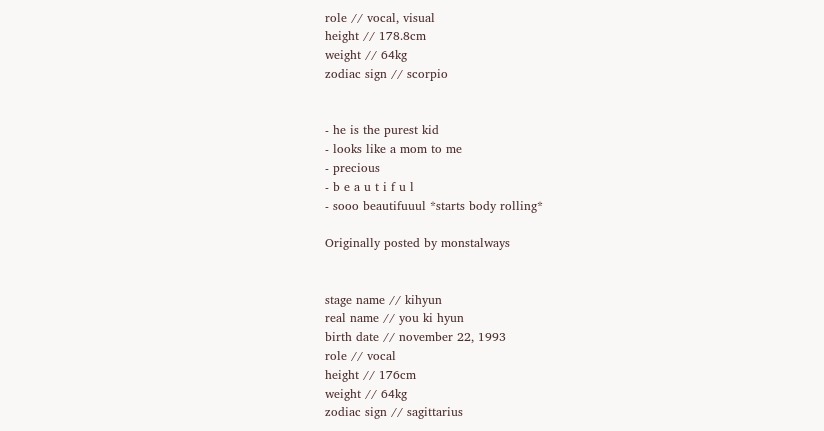role // vocal, visual
height // 178.8cm
weight // 64kg
zodiac sign // scorpio


- he is the purest kid
- looks like a mom to me
- precious
- b e a u t i f u l
- sooo beautifuuul *starts body rolling*

Originally posted by monstalways


stage name // kihyun
real name // you ki hyun
birth date // november 22, 1993
role // vocal
height // 176cm
weight // 64kg
zodiac sign // sagittarius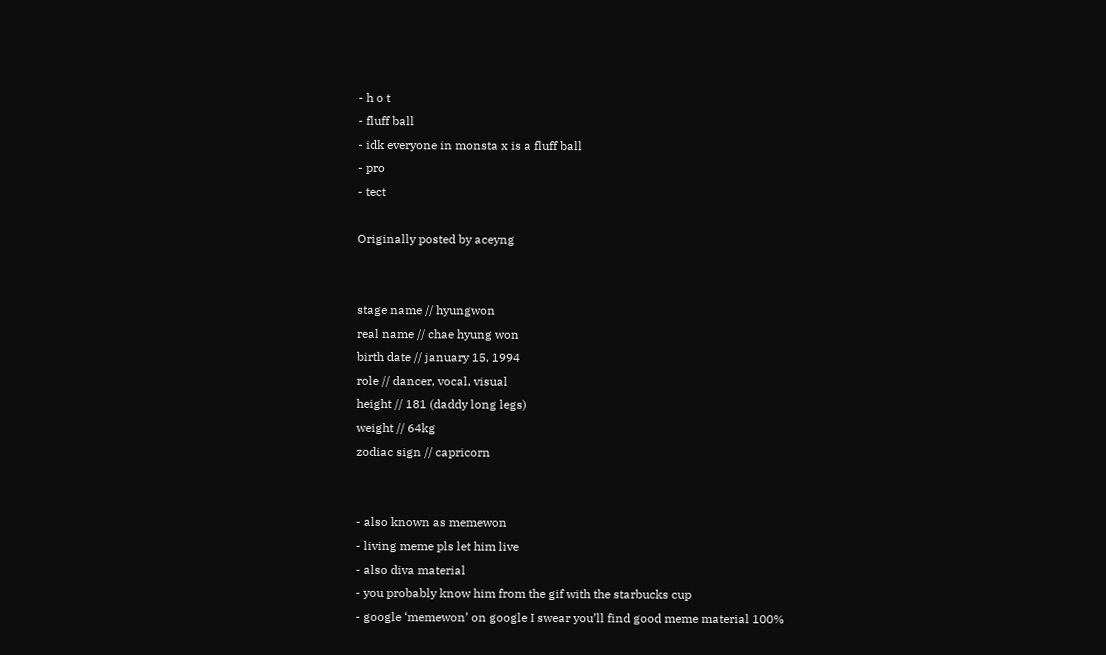- h o t
- fluff ball
- idk everyone in monsta x is a fluff ball
- pro
- tect

Originally posted by aceyng


stage name // hyungwon
real name // chae hyung won
birth date // january 15, 1994
role // dancer, vocal, visual
height // 181 (daddy long legs)
weight // 64kg
zodiac sign // capricorn


- also known as memewon
- living meme pls let him live
- also diva material
- you probably know him from the gif with the starbucks cup
- google ‘memewon’ on google I swear you’ll find good meme material 100%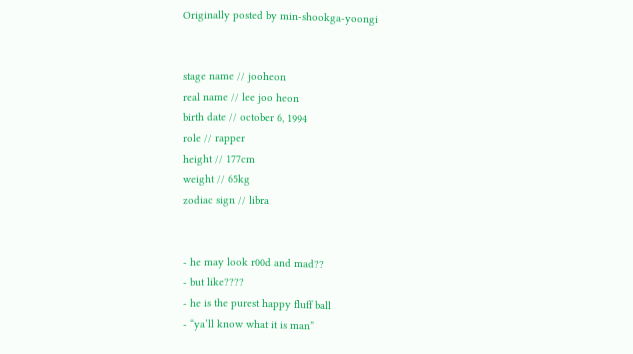Originally posted by min-shookga-yoongi


stage name // jooheon
real name // lee joo heon
birth date // october 6, 1994
role // rapper
height // 177cm
weight // 65kg
zodiac sign // libra


- he may look r00d and mad??
- but like????
- he is the purest happy fluff ball
- “ya’ll know what it is man”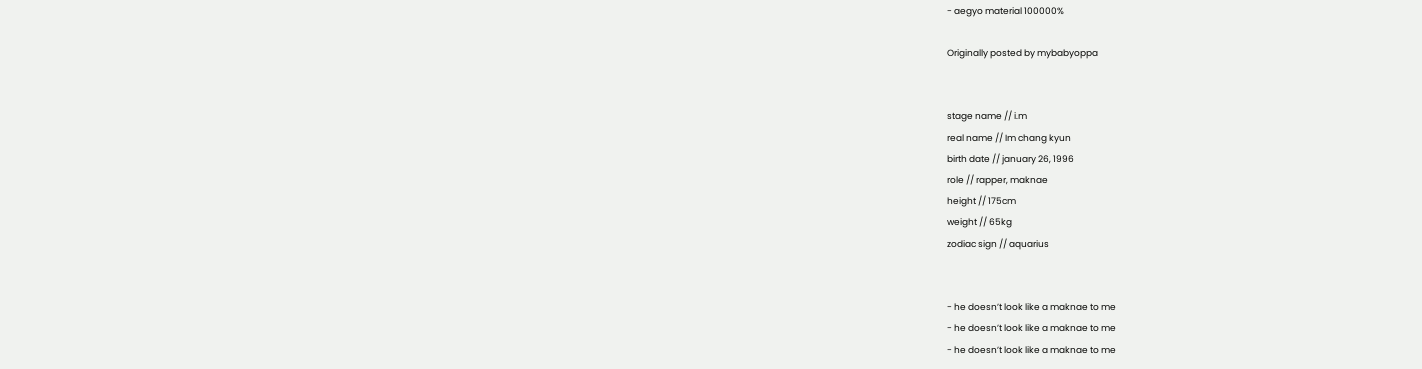- aegyo material 100000%

Originally posted by mybabyoppa


stage name // i.m
real name // Im chang kyun
birth date // january 26, 1996
role // rapper, maknae
height // 175cm
weight // 65kg
zodiac sign // aquarius


- he doesn’t look like a maknae to me
- he doesn’t look like a maknae to me
- he doesn’t look like a maknae to me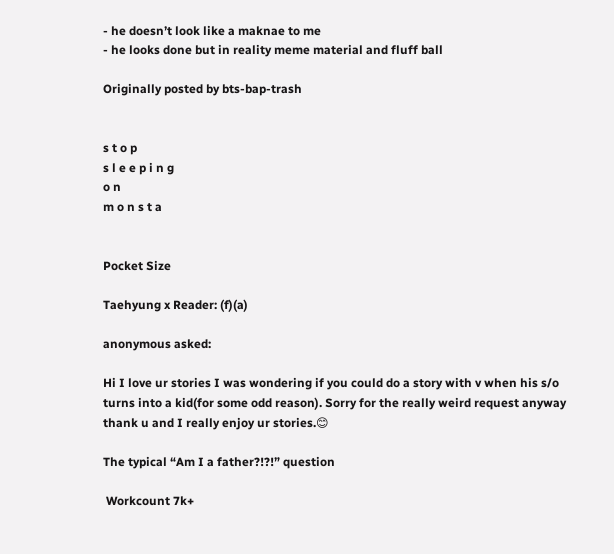- he doesn’t look like a maknae to me
- he looks done but in reality meme material and fluff ball

Originally posted by bts-bap-trash


s t o p
s l e e p i n g
o n
m o n s t a


Pocket Size

Taehyung x Reader: (f)(a)

anonymous asked:

Hi I love ur stories I was wondering if you could do a story with v when his s/o turns into a kid(for some odd reason). Sorry for the really weird request anyway thank u and I really enjoy ur stories.😊

The typical “Am I a father?!?!” question

 Workcount 7k+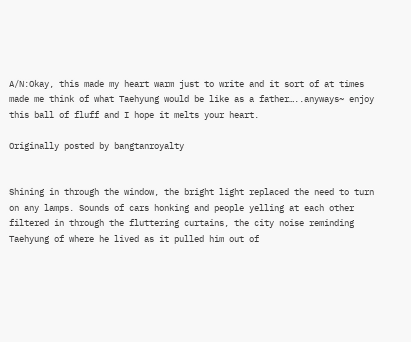A/N:Okay, this made my heart warm just to write and it sort of at times made me think of what Taehyung would be like as a father…..anyways~ enjoy this ball of fluff and I hope it melts your heart.

Originally posted by bangtanroyalty


Shining in through the window, the bright light replaced the need to turn on any lamps. Sounds of cars honking and people yelling at each other filtered in through the fluttering curtains, the city noise reminding Taehyung of where he lived as it pulled him out of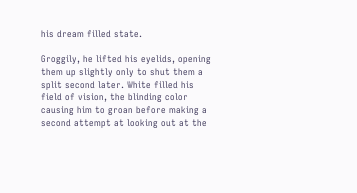his dream filled state.

Groggily, he lifted his eyelids, opening them up slightly only to shut them a split second later. White filled his field of vision, the blinding color causing him to groan before making a second attempt at looking out at the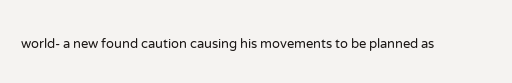world- a new found caution causing his movements to be planned as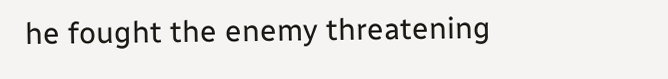he fought the enemy threatening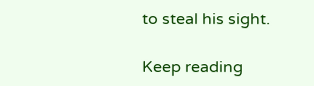to steal his sight.

Keep reading